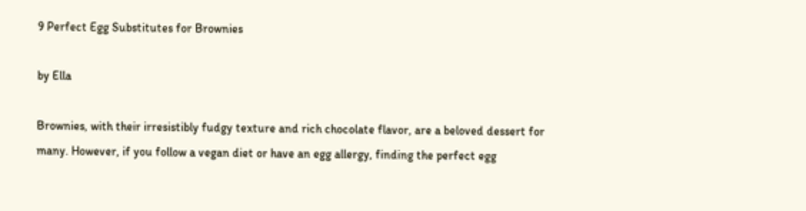9 Perfect Egg Substitutes for Brownies

by Ella

Brownies, with their irresistibly fudgy texture and rich chocolate flavor, are a beloved dessert for many. However, if you follow a vegan diet or have an egg allergy, finding the perfect egg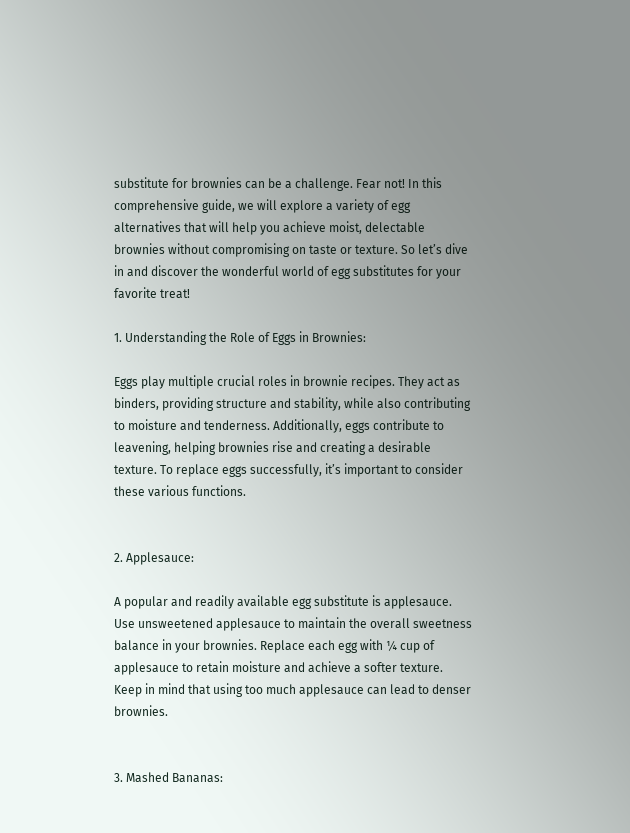substitute for brownies can be a challenge. Fear not! In this comprehensive guide, we will explore a variety of egg alternatives that will help you achieve moist, delectable brownies without compromising on taste or texture. So let’s dive in and discover the wonderful world of egg substitutes for your favorite treat!

1. Understanding the Role of Eggs in Brownies:

Eggs play multiple crucial roles in brownie recipes. They act as binders, providing structure and stability, while also contributing to moisture and tenderness. Additionally, eggs contribute to leavening, helping brownies rise and creating a desirable texture. To replace eggs successfully, it’s important to consider these various functions.


2. Applesauce:

A popular and readily available egg substitute is applesauce. Use unsweetened applesauce to maintain the overall sweetness balance in your brownies. Replace each egg with ¼ cup of applesauce to retain moisture and achieve a softer texture. Keep in mind that using too much applesauce can lead to denser brownies.


3. Mashed Bananas: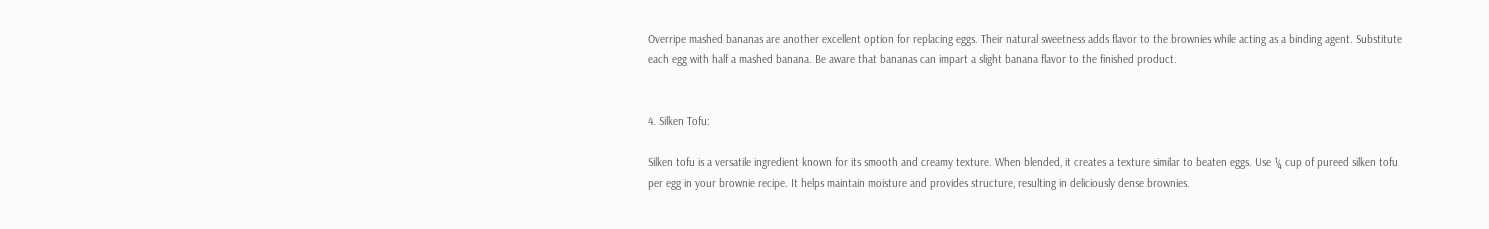Overripe mashed bananas are another excellent option for replacing eggs. Their natural sweetness adds flavor to the brownies while acting as a binding agent. Substitute each egg with half a mashed banana. Be aware that bananas can impart a slight banana flavor to the finished product.


4. Silken Tofu:

Silken tofu is a versatile ingredient known for its smooth and creamy texture. When blended, it creates a texture similar to beaten eggs. Use ¼ cup of pureed silken tofu per egg in your brownie recipe. It helps maintain moisture and provides structure, resulting in deliciously dense brownies.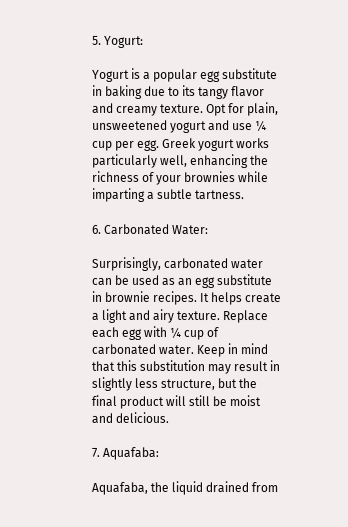5. Yogurt:

Yogurt is a popular egg substitute in baking due to its tangy flavor and creamy texture. Opt for plain, unsweetened yogurt and use ¼ cup per egg. Greek yogurt works particularly well, enhancing the richness of your brownies while imparting a subtle tartness.

6. Carbonated Water:

Surprisingly, carbonated water can be used as an egg substitute in brownie recipes. It helps create a light and airy texture. Replace each egg with ¼ cup of carbonated water. Keep in mind that this substitution may result in slightly less structure, but the final product will still be moist and delicious.

7. Aquafaba:

Aquafaba, the liquid drained from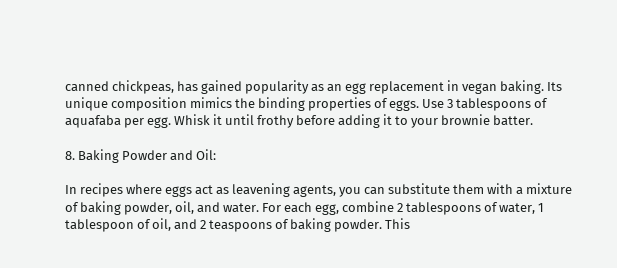canned chickpeas, has gained popularity as an egg replacement in vegan baking. Its unique composition mimics the binding properties of eggs. Use 3 tablespoons of aquafaba per egg. Whisk it until frothy before adding it to your brownie batter.

8. Baking Powder and Oil:

In recipes where eggs act as leavening agents, you can substitute them with a mixture of baking powder, oil, and water. For each egg, combine 2 tablespoons of water, 1 tablespoon of oil, and 2 teaspoons of baking powder. This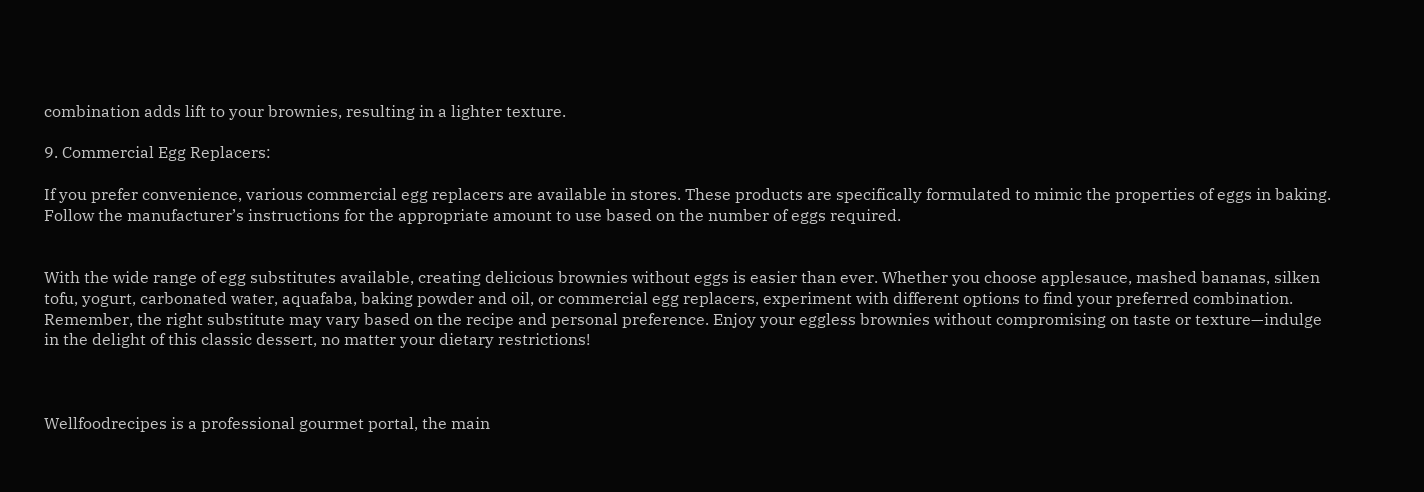combination adds lift to your brownies, resulting in a lighter texture.

9. Commercial Egg Replacers:

If you prefer convenience, various commercial egg replacers are available in stores. These products are specifically formulated to mimic the properties of eggs in baking. Follow the manufacturer’s instructions for the appropriate amount to use based on the number of eggs required.


With the wide range of egg substitutes available, creating delicious brownies without eggs is easier than ever. Whether you choose applesauce, mashed bananas, silken tofu, yogurt, carbonated water, aquafaba, baking powder and oil, or commercial egg replacers, experiment with different options to find your preferred combination. Remember, the right substitute may vary based on the recipe and personal preference. Enjoy your eggless brownies without compromising on taste or texture—indulge in the delight of this classic dessert, no matter your dietary restrictions!



Wellfoodrecipes is a professional gourmet portal, the main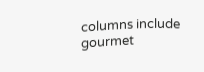columns include gourmet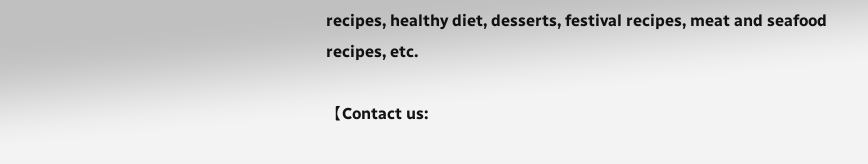recipes, healthy diet, desserts, festival recipes, meat and seafood recipes, etc.

【Contact us: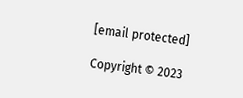[email protected]

Copyright © 2023